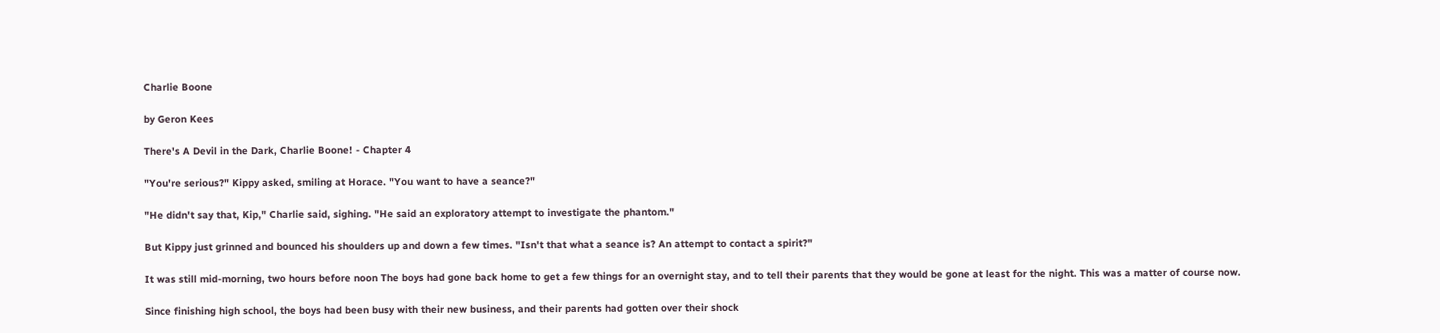Charlie Boone

by Geron Kees

There's A Devil in the Dark, Charlie Boone! - Chapter 4

"You're serious?" Kippy asked, smiling at Horace. "You want to have a seance?"

"He didn't say that, Kip," Charlie said, sighing. "He said an exploratory attempt to investigate the phantom."

But Kippy just grinned and bounced his shoulders up and down a few times. "Isn't that what a seance is? An attempt to contact a spirit?"

It was still mid-morning, two hours before noon The boys had gone back home to get a few things for an overnight stay, and to tell their parents that they would be gone at least for the night. This was a matter of course now.

Since finishing high school, the boys had been busy with their new business, and their parents had gotten over their shock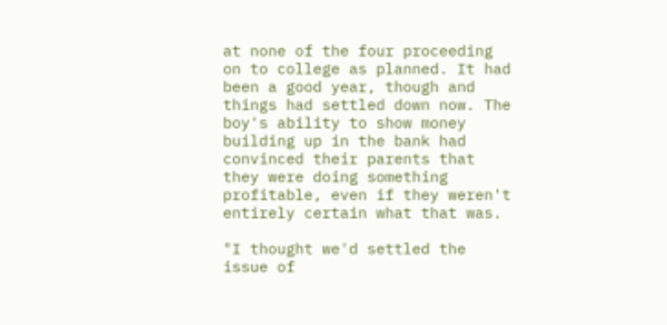at none of the four proceeding on to college as planned. It had been a good year, though and things had settled down now. The boy's ability to show money building up in the bank had convinced their parents that they were doing something profitable, even if they weren't entirely certain what that was.

"I thought we'd settled the issue of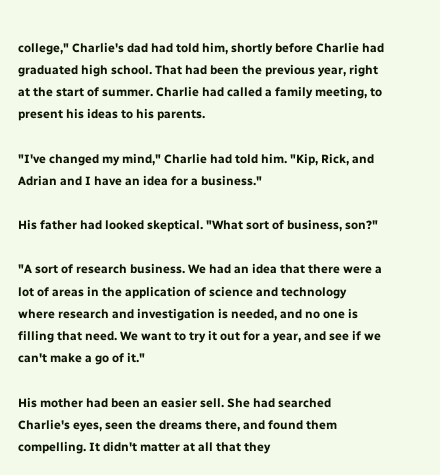college," Charlie's dad had told him, shortly before Charlie had graduated high school. That had been the previous year, right at the start of summer. Charlie had called a family meeting, to present his ideas to his parents.

"I've changed my mind," Charlie had told him. "Kip, Rick, and Adrian and I have an idea for a business."

His father had looked skeptical. "What sort of business, son?"

"A sort of research business. We had an idea that there were a lot of areas in the application of science and technology where research and investigation is needed, and no one is filling that need. We want to try it out for a year, and see if we can't make a go of it."

His mother had been an easier sell. She had searched Charlie's eyes, seen the dreams there, and found them compelling. It didn't matter at all that they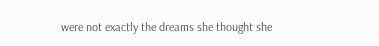were not exactly the dreams she thought she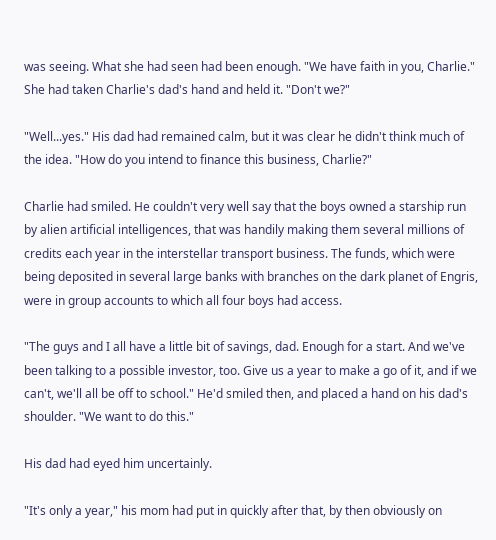was seeing. What she had seen had been enough. "We have faith in you, Charlie." She had taken Charlie's dad's hand and held it. "Don't we?"

"Well...yes." His dad had remained calm, but it was clear he didn't think much of the idea. "How do you intend to finance this business, Charlie?"

Charlie had smiled. He couldn't very well say that the boys owned a starship run by alien artificial intelligences, that was handily making them several millions of credits each year in the interstellar transport business. The funds, which were being deposited in several large banks with branches on the dark planet of Engris, were in group accounts to which all four boys had access.

"The guys and I all have a little bit of savings, dad. Enough for a start. And we've been talking to a possible investor, too. Give us a year to make a go of it, and if we can't, we'll all be off to school." He'd smiled then, and placed a hand on his dad's shoulder. "We want to do this."

His dad had eyed him uncertainly.

"It's only a year," his mom had put in quickly after that, by then obviously on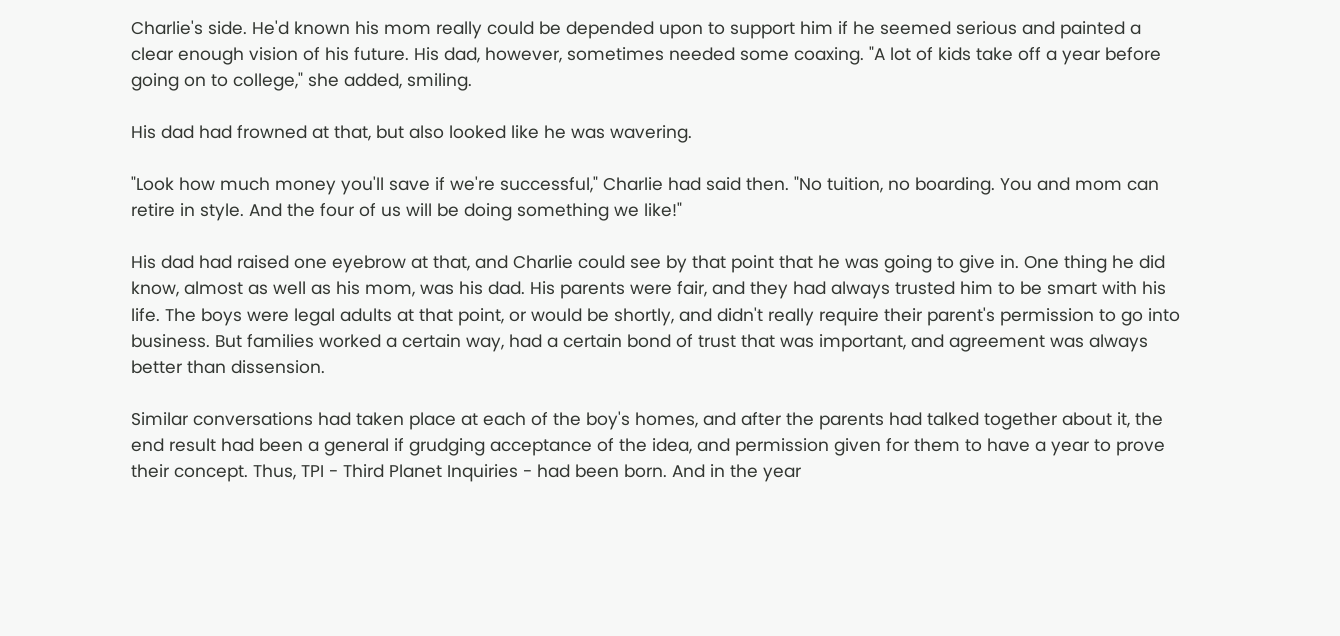Charlie's side. He'd known his mom really could be depended upon to support him if he seemed serious and painted a clear enough vision of his future. His dad, however, sometimes needed some coaxing. "A lot of kids take off a year before going on to college," she added, smiling.

His dad had frowned at that, but also looked like he was wavering.

"Look how much money you'll save if we're successful," Charlie had said then. "No tuition, no boarding. You and mom can retire in style. And the four of us will be doing something we like!"

His dad had raised one eyebrow at that, and Charlie could see by that point that he was going to give in. One thing he did know, almost as well as his mom, was his dad. His parents were fair, and they had always trusted him to be smart with his life. The boys were legal adults at that point, or would be shortly, and didn't really require their parent's permission to go into business. But families worked a certain way, had a certain bond of trust that was important, and agreement was always better than dissension.

Similar conversations had taken place at each of the boy's homes, and after the parents had talked together about it, the end result had been a general if grudging acceptance of the idea, and permission given for them to have a year to prove their concept. Thus, TPI - Third Planet Inquiries - had been born. And in the year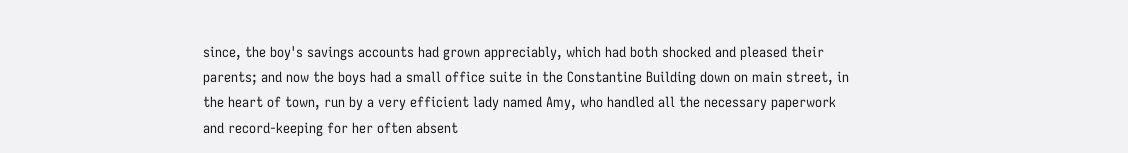since, the boy's savings accounts had grown appreciably, which had both shocked and pleased their parents; and now the boys had a small office suite in the Constantine Building down on main street, in the heart of town, run by a very efficient lady named Amy, who handled all the necessary paperwork and record-keeping for her often absent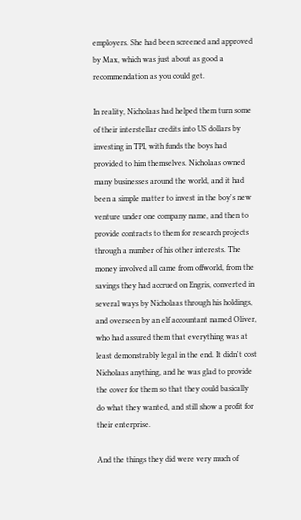employers. She had been screened and approved by Max, which was just about as good a recommendation as you could get.

In reality, Nicholaas had helped them turn some of their interstellar credits into US dollars by investing in TPI, with funds the boys had provided to him themselves. Nicholaas owned many businesses around the world, and it had been a simple matter to invest in the boy's new venture under one company name, and then to provide contracts to them for research projects through a number of his other interests. The money involved all came from offworld, from the savings they had accrued on Engris, converted in several ways by Nicholaas through his holdings, and overseen by an elf accountant named Oliver, who had assured them that everything was at least demonstrably legal in the end. It didn't cost Nicholaas anything, and he was glad to provide the cover for them so that they could basically do what they wanted, and still show a profit for their enterprise.

And the things they did were very much of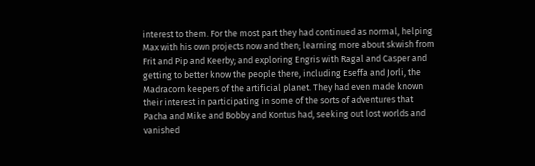interest to them. For the most part they had continued as normal, helping Max with his own projects now and then; learning more about skwish from Frit and Pip and Keerby; and exploring Engris with Ragal and Casper and getting to better know the people there, including Eseffa and Jorli, the Madracorn keepers of the artificial planet. They had even made known their interest in participating in some of the sorts of adventures that Pacha and Mike and Bobby and Kontus had, seeking out lost worlds and vanished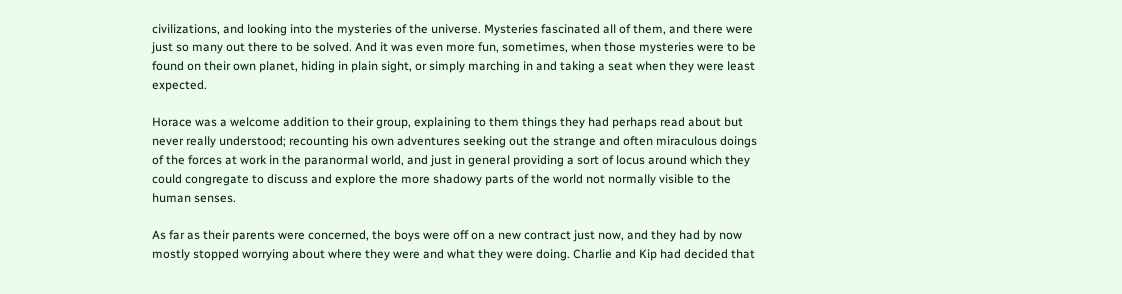civilizations, and looking into the mysteries of the universe. Mysteries fascinated all of them, and there were just so many out there to be solved. And it was even more fun, sometimes, when those mysteries were to be found on their own planet, hiding in plain sight, or simply marching in and taking a seat when they were least expected.

Horace was a welcome addition to their group, explaining to them things they had perhaps read about but never really understood; recounting his own adventures seeking out the strange and often miraculous doings of the forces at work in the paranormal world, and just in general providing a sort of locus around which they could congregate to discuss and explore the more shadowy parts of the world not normally visible to the human senses.

As far as their parents were concerned, the boys were off on a new contract just now, and they had by now mostly stopped worrying about where they were and what they were doing. Charlie and Kip had decided that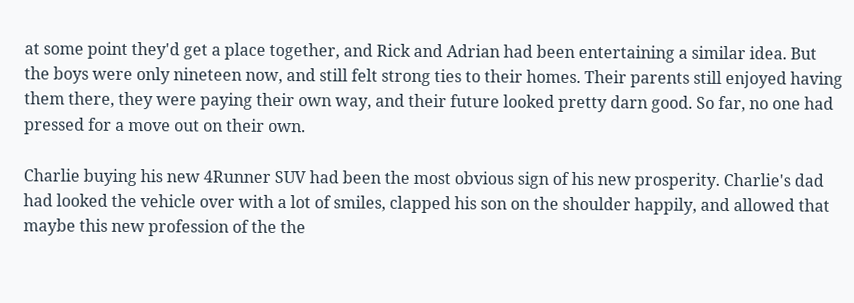at some point they'd get a place together, and Rick and Adrian had been entertaining a similar idea. But the boys were only nineteen now, and still felt strong ties to their homes. Their parents still enjoyed having them there, they were paying their own way, and their future looked pretty darn good. So far, no one had pressed for a move out on their own.

Charlie buying his new 4Runner SUV had been the most obvious sign of his new prosperity. Charlie's dad had looked the vehicle over with a lot of smiles, clapped his son on the shoulder happily, and allowed that maybe this new profession of the the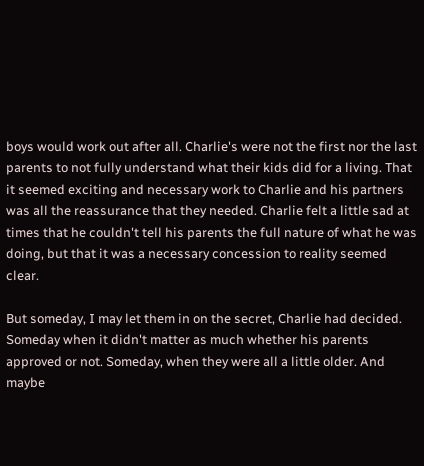boys would work out after all. Charlie's were not the first nor the last parents to not fully understand what their kids did for a living. That it seemed exciting and necessary work to Charlie and his partners was all the reassurance that they needed. Charlie felt a little sad at times that he couldn't tell his parents the full nature of what he was doing, but that it was a necessary concession to reality seemed clear.

But someday, I may let them in on the secret, Charlie had decided. Someday when it didn't matter as much whether his parents approved or not. Someday, when they were all a little older. And maybe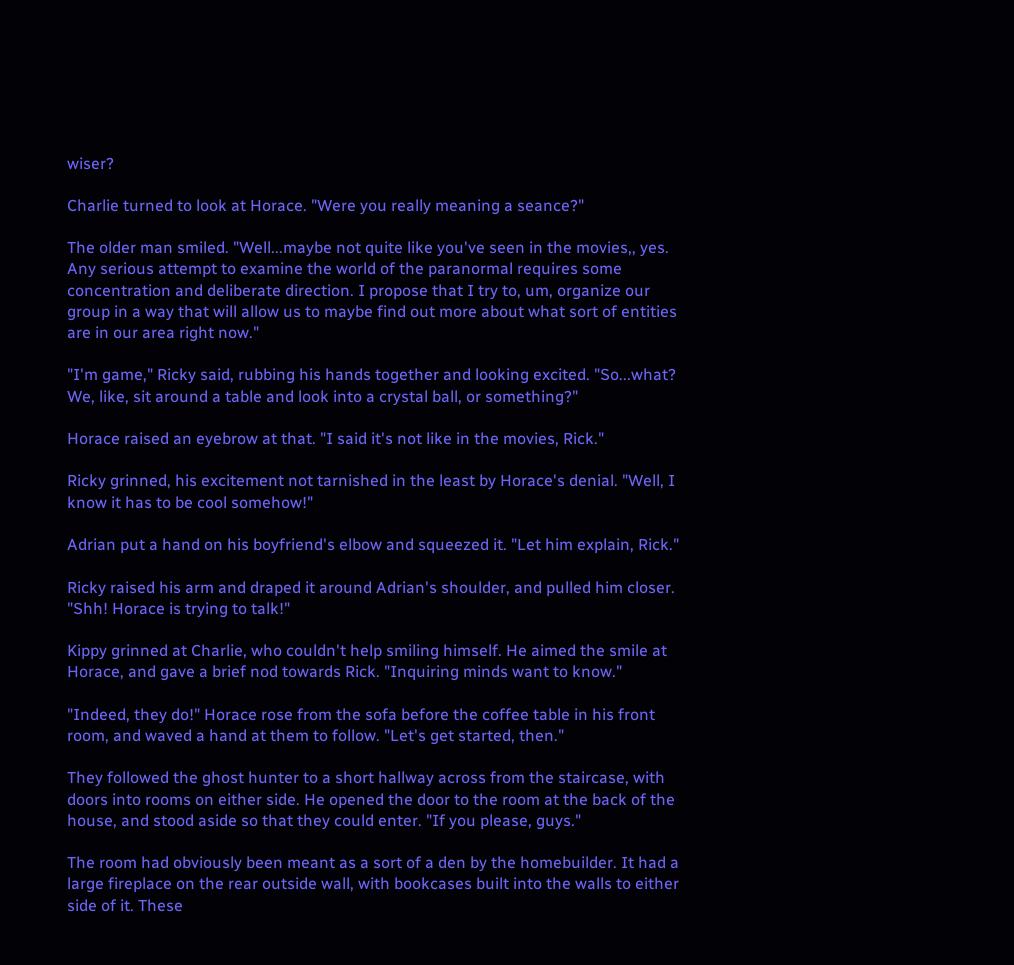wiser?

Charlie turned to look at Horace. "Were you really meaning a seance?"

The older man smiled. "Well...maybe not quite like you've seen in the movies,, yes. Any serious attempt to examine the world of the paranormal requires some concentration and deliberate direction. I propose that I try to, um, organize our group in a way that will allow us to maybe find out more about what sort of entities are in our area right now."

"I'm game," Ricky said, rubbing his hands together and looking excited. "So...what? We, like, sit around a table and look into a crystal ball, or something?"

Horace raised an eyebrow at that. "I said it's not like in the movies, Rick."

Ricky grinned, his excitement not tarnished in the least by Horace's denial. "Well, I know it has to be cool somehow!"

Adrian put a hand on his boyfriend's elbow and squeezed it. "Let him explain, Rick."

Ricky raised his arm and draped it around Adrian's shoulder, and pulled him closer. "Shh! Horace is trying to talk!"

Kippy grinned at Charlie, who couldn't help smiling himself. He aimed the smile at Horace, and gave a brief nod towards Rick. "Inquiring minds want to know."

"Indeed, they do!" Horace rose from the sofa before the coffee table in his front room, and waved a hand at them to follow. "Let's get started, then."

They followed the ghost hunter to a short hallway across from the staircase, with doors into rooms on either side. He opened the door to the room at the back of the house, and stood aside so that they could enter. "If you please, guys."

The room had obviously been meant as a sort of a den by the homebuilder. It had a large fireplace on the rear outside wall, with bookcases built into the walls to either side of it. These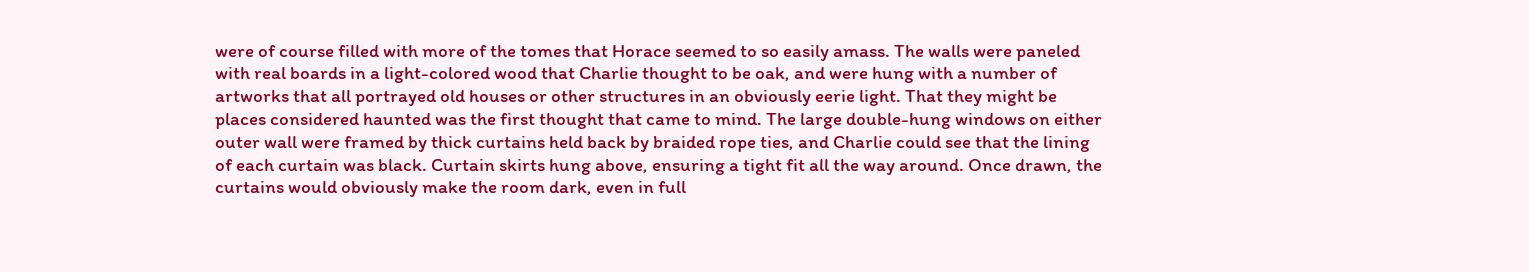were of course filled with more of the tomes that Horace seemed to so easily amass. The walls were paneled with real boards in a light-colored wood that Charlie thought to be oak, and were hung with a number of artworks that all portrayed old houses or other structures in an obviously eerie light. That they might be places considered haunted was the first thought that came to mind. The large double-hung windows on either outer wall were framed by thick curtains held back by braided rope ties, and Charlie could see that the lining of each curtain was black. Curtain skirts hung above, ensuring a tight fit all the way around. Once drawn, the curtains would obviously make the room dark, even in full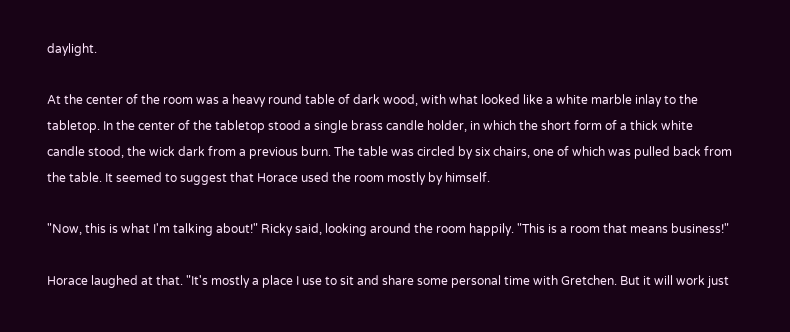daylight.

At the center of the room was a heavy round table of dark wood, with what looked like a white marble inlay to the tabletop. In the center of the tabletop stood a single brass candle holder, in which the short form of a thick white candle stood, the wick dark from a previous burn. The table was circled by six chairs, one of which was pulled back from the table. It seemed to suggest that Horace used the room mostly by himself.

"Now, this is what I'm talking about!" Ricky said, looking around the room happily. "This is a room that means business!"

Horace laughed at that. "It's mostly a place I use to sit and share some personal time with Gretchen. But it will work just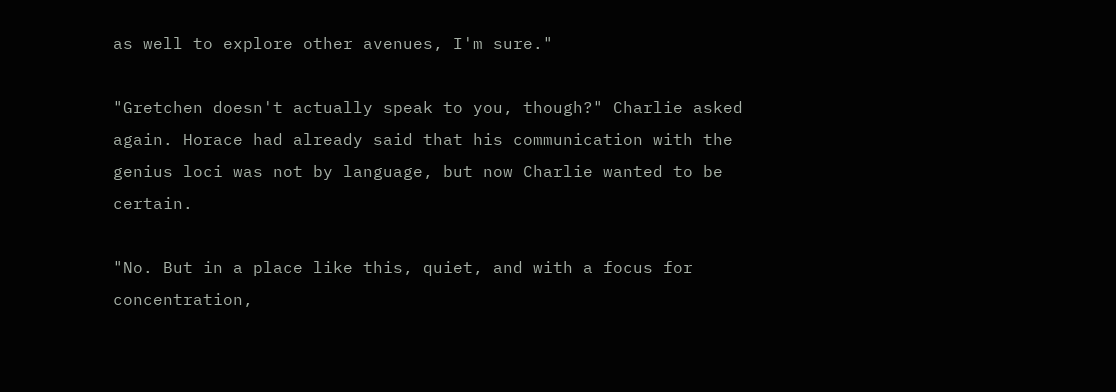as well to explore other avenues, I'm sure."

"Gretchen doesn't actually speak to you, though?" Charlie asked again. Horace had already said that his communication with the genius loci was not by language, but now Charlie wanted to be certain.

"No. But in a place like this, quiet, and with a focus for concentration,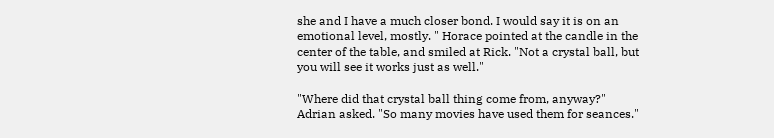she and I have a much closer bond. I would say it is on an emotional level, mostly. " Horace pointed at the candle in the center of the table, and smiled at Rick. "Not a crystal ball, but you will see it works just as well."

"Where did that crystal ball thing come from, anyway?" Adrian asked. "So many movies have used them for seances."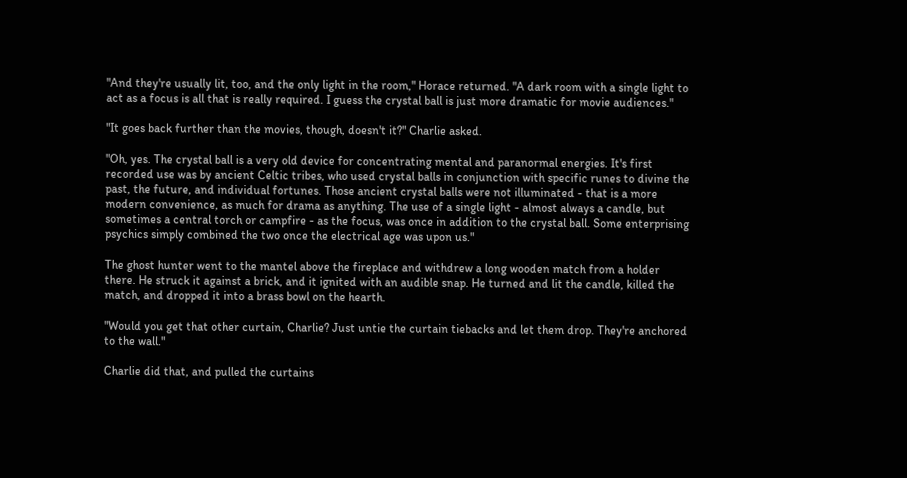"And they're usually lit, too, and the only light in the room," Horace returned. "A dark room with a single light to act as a focus is all that is really required. I guess the crystal ball is just more dramatic for movie audiences."

"It goes back further than the movies, though, doesn't it?" Charlie asked.

"Oh, yes. The crystal ball is a very old device for concentrating mental and paranormal energies. It's first recorded use was by ancient Celtic tribes, who used crystal balls in conjunction with specific runes to divine the past, the future, and individual fortunes. Those ancient crystal balls were not illuminated - that is a more modern convenience, as much for drama as anything. The use of a single light - almost always a candle, but sometimes a central torch or campfire - as the focus, was once in addition to the crystal ball. Some enterprising psychics simply combined the two once the electrical age was upon us."

The ghost hunter went to the mantel above the fireplace and withdrew a long wooden match from a holder there. He struck it against a brick, and it ignited with an audible snap. He turned and lit the candle, killed the match, and dropped it into a brass bowl on the hearth.

"Would you get that other curtain, Charlie? Just untie the curtain tiebacks and let them drop. They're anchored to the wall."

Charlie did that, and pulled the curtains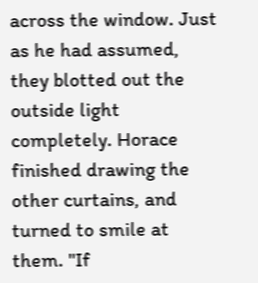across the window. Just as he had assumed, they blotted out the outside light completely. Horace finished drawing the other curtains, and turned to smile at them. "If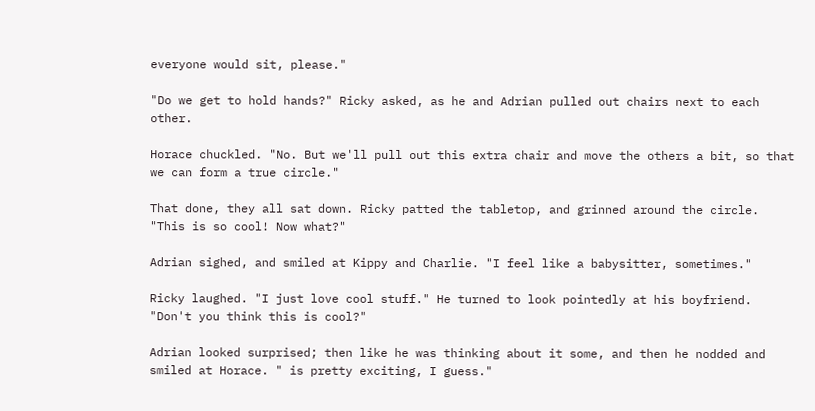everyone would sit, please."

"Do we get to hold hands?" Ricky asked, as he and Adrian pulled out chairs next to each other.

Horace chuckled. "No. But we'll pull out this extra chair and move the others a bit, so that we can form a true circle."

That done, they all sat down. Ricky patted the tabletop, and grinned around the circle. "This is so cool! Now what?"

Adrian sighed, and smiled at Kippy and Charlie. "I feel like a babysitter, sometimes."

Ricky laughed. "I just love cool stuff." He turned to look pointedly at his boyfriend. "Don't you think this is cool?"

Adrian looked surprised; then like he was thinking about it some, and then he nodded and smiled at Horace. " is pretty exciting, I guess."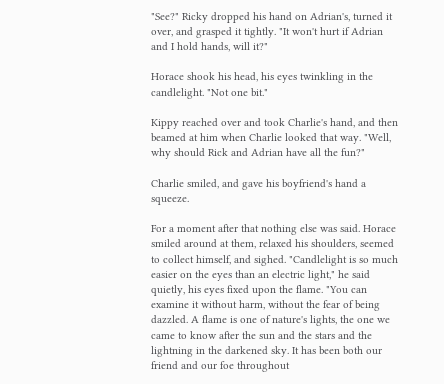"See?" Ricky dropped his hand on Adrian's, turned it over, and grasped it tightly. "It won't hurt if Adrian and I hold hands, will it?"

Horace shook his head, his eyes twinkling in the candlelight. "Not one bit."

Kippy reached over and took Charlie's hand, and then beamed at him when Charlie looked that way. "Well, why should Rick and Adrian have all the fun?"

Charlie smiled, and gave his boyfriend's hand a squeeze.

For a moment after that nothing else was said. Horace smiled around at them, relaxed his shoulders, seemed to collect himself, and sighed. "Candlelight is so much easier on the eyes than an electric light," he said quietly, his eyes fixed upon the flame. "You can examine it without harm, without the fear of being dazzled. A flame is one of nature's lights, the one we came to know after the sun and the stars and the lightning in the darkened sky. It has been both our friend and our foe throughout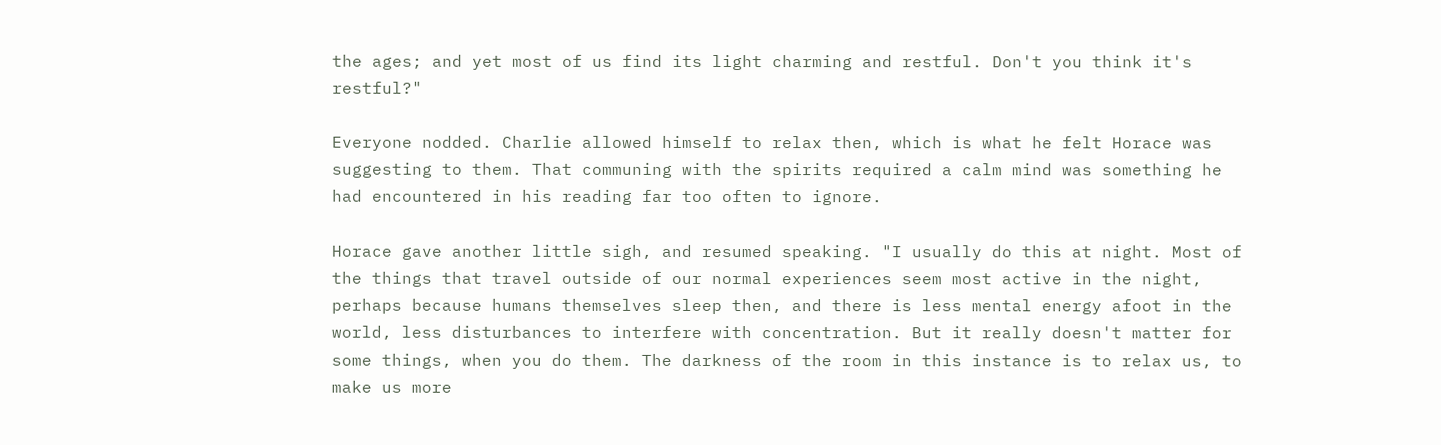the ages; and yet most of us find its light charming and restful. Don't you think it's restful?"

Everyone nodded. Charlie allowed himself to relax then, which is what he felt Horace was suggesting to them. That communing with the spirits required a calm mind was something he had encountered in his reading far too often to ignore.

Horace gave another little sigh, and resumed speaking. "I usually do this at night. Most of the things that travel outside of our normal experiences seem most active in the night, perhaps because humans themselves sleep then, and there is less mental energy afoot in the world, less disturbances to interfere with concentration. But it really doesn't matter for some things, when you do them. The darkness of the room in this instance is to relax us, to make us more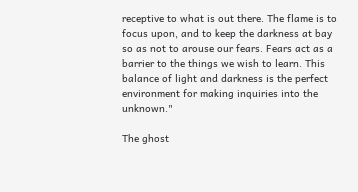receptive to what is out there. The flame is to focus upon, and to keep the darkness at bay so as not to arouse our fears. Fears act as a barrier to the things we wish to learn. This balance of light and darkness is the perfect environment for making inquiries into the unknown."

The ghost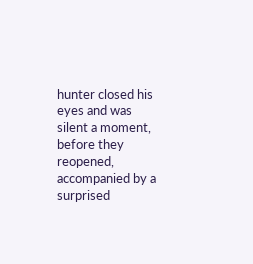hunter closed his eyes and was silent a moment, before they reopened, accompanied by a surprised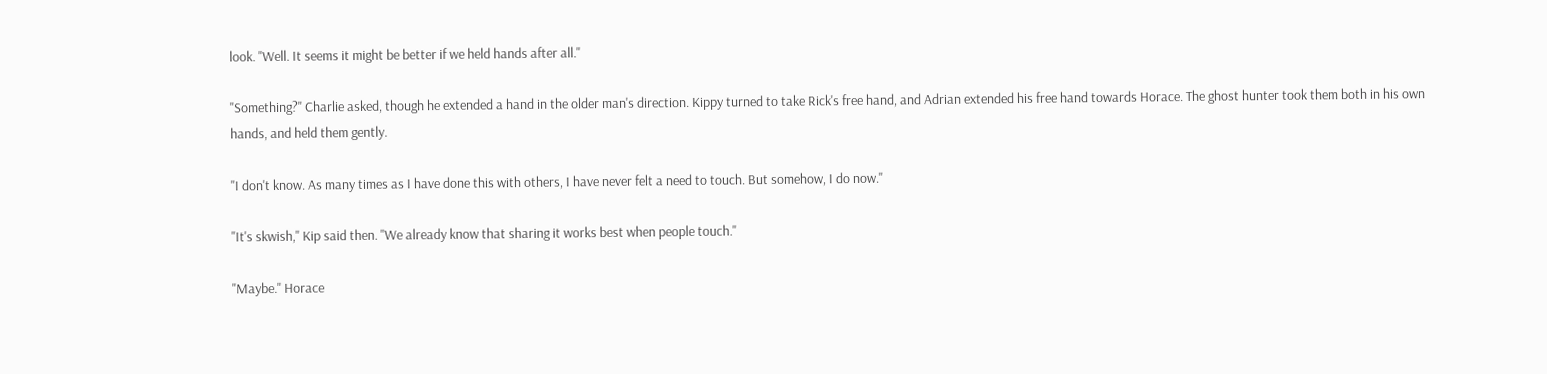look. "Well. It seems it might be better if we held hands after all."

"Something?" Charlie asked, though he extended a hand in the older man's direction. Kippy turned to take Rick's free hand, and Adrian extended his free hand towards Horace. The ghost hunter took them both in his own hands, and held them gently.

"I don't know. As many times as I have done this with others, I have never felt a need to touch. But somehow, I do now."

"It's skwish," Kip said then. "We already know that sharing it works best when people touch."

"Maybe." Horace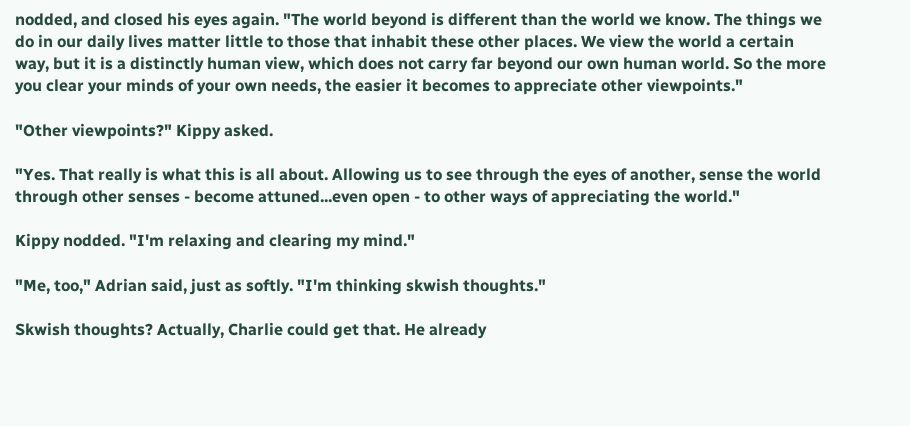nodded, and closed his eyes again. "The world beyond is different than the world we know. The things we do in our daily lives matter little to those that inhabit these other places. We view the world a certain way, but it is a distinctly human view, which does not carry far beyond our own human world. So the more you clear your minds of your own needs, the easier it becomes to appreciate other viewpoints."

"Other viewpoints?" Kippy asked.

"Yes. That really is what this is all about. Allowing us to see through the eyes of another, sense the world through other senses - become attuned...even open - to other ways of appreciating the world."

Kippy nodded. "I'm relaxing and clearing my mind."

"Me, too," Adrian said, just as softly. "I'm thinking skwish thoughts."

Skwish thoughts? Actually, Charlie could get that. He already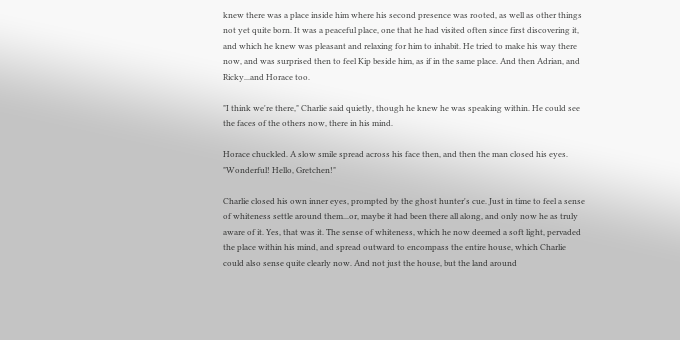knew there was a place inside him where his second presence was rooted, as well as other things not yet quite born. It was a peaceful place, one that he had visited often since first discovering it, and which he knew was pleasant and relaxing for him to inhabit. He tried to make his way there now, and was surprised then to feel Kip beside him, as if in the same place. And then Adrian, and Ricky...and Horace too.

"I think we're there," Charlie said quietly, though he knew he was speaking within. He could see the faces of the others now, there in his mind.

Horace chuckled. A slow smile spread across his face then, and then the man closed his eyes. "Wonderful! Hello, Gretchen!"

Charlie closed his own inner eyes, prompted by the ghost hunter's cue. Just in time to feel a sense of whiteness settle around them...or, maybe it had been there all along, and only now he as truly aware of it. Yes, that was it. The sense of whiteness, which he now deemed a soft light, pervaded the place within his mind, and spread outward to encompass the entire house, which Charlie could also sense quite clearly now. And not just the house, but the land around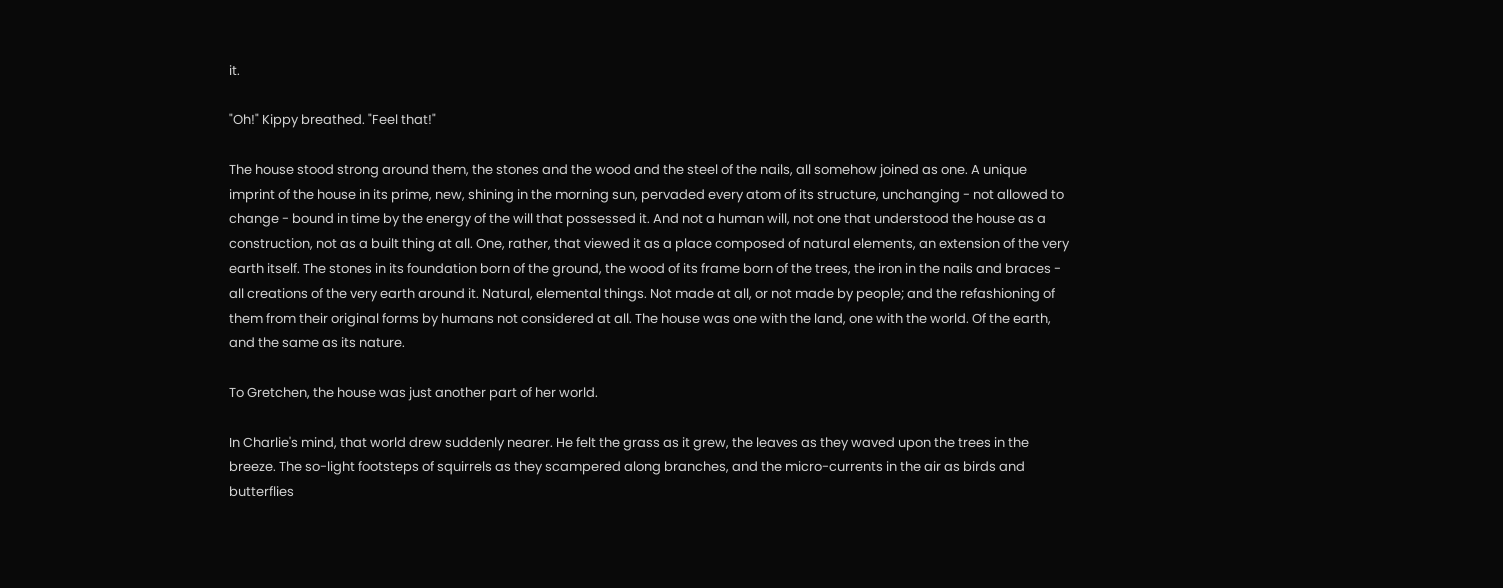it.

"Oh!" Kippy breathed. "Feel that!"

The house stood strong around them, the stones and the wood and the steel of the nails, all somehow joined as one. A unique imprint of the house in its prime, new, shining in the morning sun, pervaded every atom of its structure, unchanging - not allowed to change - bound in time by the energy of the will that possessed it. And not a human will, not one that understood the house as a construction, not as a built thing at all. One, rather, that viewed it as a place composed of natural elements, an extension of the very earth itself. The stones in its foundation born of the ground, the wood of its frame born of the trees, the iron in the nails and braces - all creations of the very earth around it. Natural, elemental things. Not made at all, or not made by people; and the refashioning of them from their original forms by humans not considered at all. The house was one with the land, one with the world. Of the earth, and the same as its nature.

To Gretchen, the house was just another part of her world.

In Charlie's mind, that world drew suddenly nearer. He felt the grass as it grew, the leaves as they waved upon the trees in the breeze. The so-light footsteps of squirrels as they scampered along branches, and the micro-currents in the air as birds and butterflies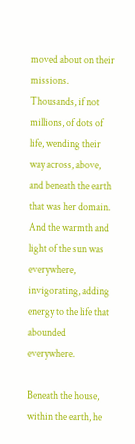moved about on their missions. Thousands, if not millions, of dots of life, wending their way across, above, and beneath the earth that was her domain. And the warmth and light of the sun was everywhere, invigorating, adding energy to the life that abounded everywhere.

Beneath the house, within the earth, he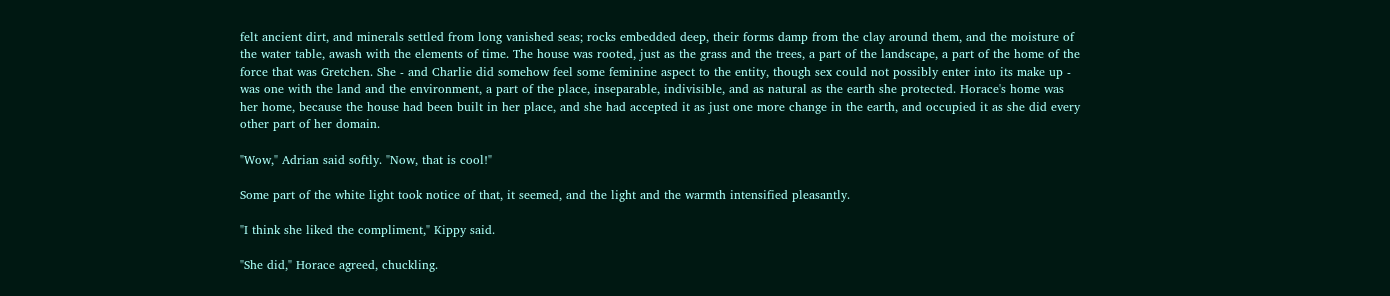felt ancient dirt, and minerals settled from long vanished seas; rocks embedded deep, their forms damp from the clay around them, and the moisture of the water table, awash with the elements of time. The house was rooted, just as the grass and the trees, a part of the landscape, a part of the home of the force that was Gretchen. She - and Charlie did somehow feel some feminine aspect to the entity, though sex could not possibly enter into its make up - was one with the land and the environment, a part of the place, inseparable, indivisible, and as natural as the earth she protected. Horace's home was her home, because the house had been built in her place, and she had accepted it as just one more change in the earth, and occupied it as she did every other part of her domain.

"Wow," Adrian said softly. "Now, that is cool!"

Some part of the white light took notice of that, it seemed, and the light and the warmth intensified pleasantly.

"I think she liked the compliment," Kippy said.

"She did," Horace agreed, chuckling.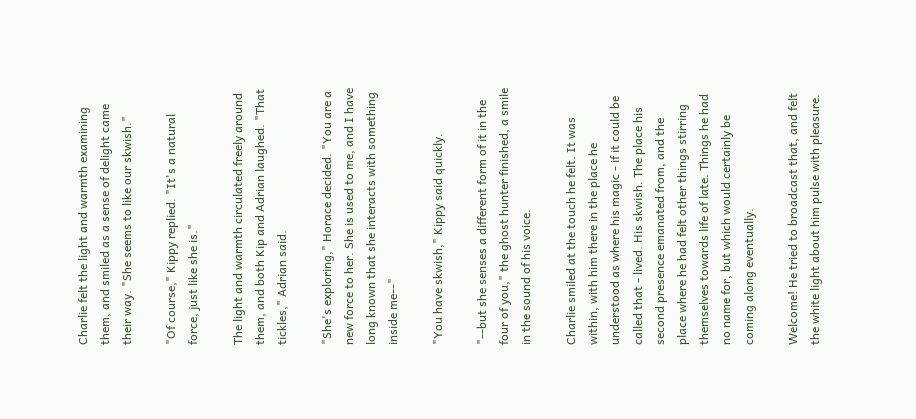Charlie felt the light and warmth examining them, and smiled as a sense of delight came their way. "She seems to like our skwish."

"Of course," Kippy replied. "It's a natural force, just like she is."

The light and warmth circulated freely around them, and both Kip and Adrian laughed. "That tickles," Adrian said.

"She's exploring," Horace decided. "You are a new force to her. She is used to me, and I have long known that she interacts with something inside me--"

"You have skwish," Kippy said quickly.

"--but she senses a different form of it in the four of you," the ghost hunter finished, a smile in the sound of his voice.

Charlie smiled at the touch he felt. It was within, with him there in the place he understood as where his magic - if it could be called that - lived. His skwish. The place his second presence emanated from, and the place where he had felt other things stirring themselves towards life of late. Things he had no name for, but which would certainly be coming along eventually.

Welcome! He tried to broadcast that, and felt the white light about him pulse with pleasure.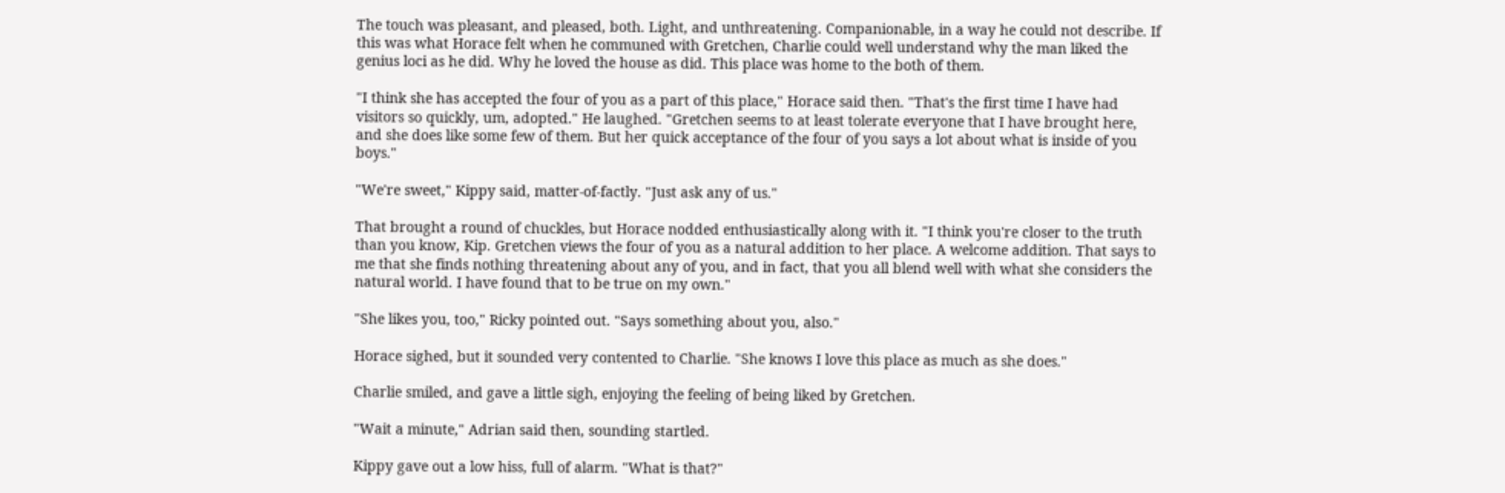The touch was pleasant, and pleased, both. Light, and unthreatening. Companionable, in a way he could not describe. If this was what Horace felt when he communed with Gretchen, Charlie could well understand why the man liked the genius loci as he did. Why he loved the house as did. This place was home to the both of them.

"I think she has accepted the four of you as a part of this place," Horace said then. "That's the first time I have had visitors so quickly, um, adopted." He laughed. "Gretchen seems to at least tolerate everyone that I have brought here, and she does like some few of them. But her quick acceptance of the four of you says a lot about what is inside of you boys."

"We're sweet," Kippy said, matter-of-factly. "Just ask any of us."

That brought a round of chuckles, but Horace nodded enthusiastically along with it. "I think you're closer to the truth than you know, Kip. Gretchen views the four of you as a natural addition to her place. A welcome addition. That says to me that she finds nothing threatening about any of you, and in fact, that you all blend well with what she considers the natural world. I have found that to be true on my own."

"She likes you, too," Ricky pointed out. "Says something about you, also."

Horace sighed, but it sounded very contented to Charlie. "She knows I love this place as much as she does."

Charlie smiled, and gave a little sigh, enjoying the feeling of being liked by Gretchen.

"Wait a minute," Adrian said then, sounding startled.

Kippy gave out a low hiss, full of alarm. "What is that?"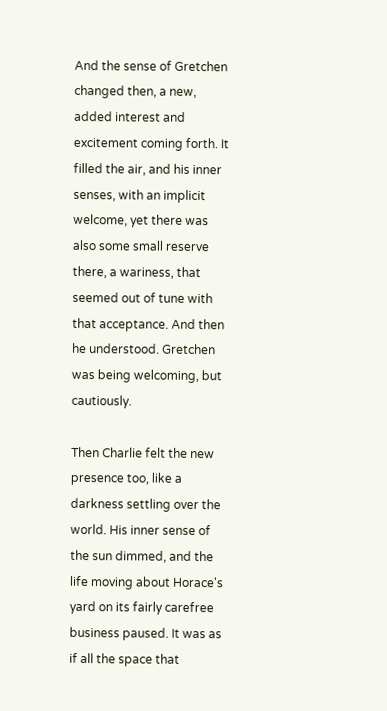And the sense of Gretchen changed then, a new, added interest and excitement coming forth. It filled the air, and his inner senses, with an implicit welcome, yet there was also some small reserve there, a wariness, that seemed out of tune with that acceptance. And then he understood. Gretchen was being welcoming, but cautiously.

Then Charlie felt the new presence too, like a darkness settling over the world. His inner sense of the sun dimmed, and the life moving about Horace's yard on its fairly carefree business paused. It was as if all the space that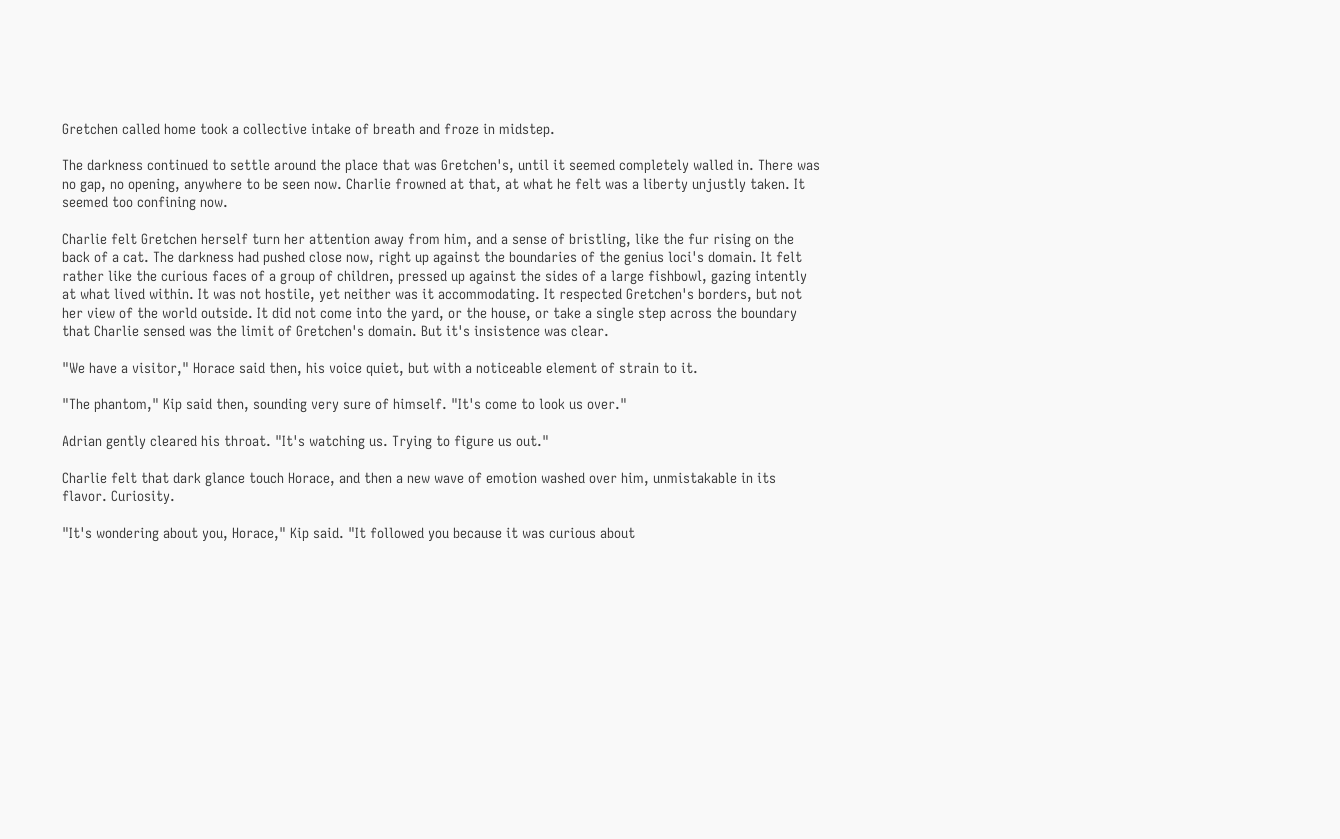Gretchen called home took a collective intake of breath and froze in midstep.

The darkness continued to settle around the place that was Gretchen's, until it seemed completely walled in. There was no gap, no opening, anywhere to be seen now. Charlie frowned at that, at what he felt was a liberty unjustly taken. It seemed too confining now.

Charlie felt Gretchen herself turn her attention away from him, and a sense of bristling, like the fur rising on the back of a cat. The darkness had pushed close now, right up against the boundaries of the genius loci's domain. It felt rather like the curious faces of a group of children, pressed up against the sides of a large fishbowl, gazing intently at what lived within. It was not hostile, yet neither was it accommodating. It respected Gretchen's borders, but not her view of the world outside. It did not come into the yard, or the house, or take a single step across the boundary that Charlie sensed was the limit of Gretchen's domain. But it's insistence was clear.

"We have a visitor," Horace said then, his voice quiet, but with a noticeable element of strain to it.

"The phantom," Kip said then, sounding very sure of himself. "It's come to look us over."

Adrian gently cleared his throat. "It's watching us. Trying to figure us out."

Charlie felt that dark glance touch Horace, and then a new wave of emotion washed over him, unmistakable in its flavor. Curiosity.

"It's wondering about you, Horace," Kip said. "It followed you because it was curious about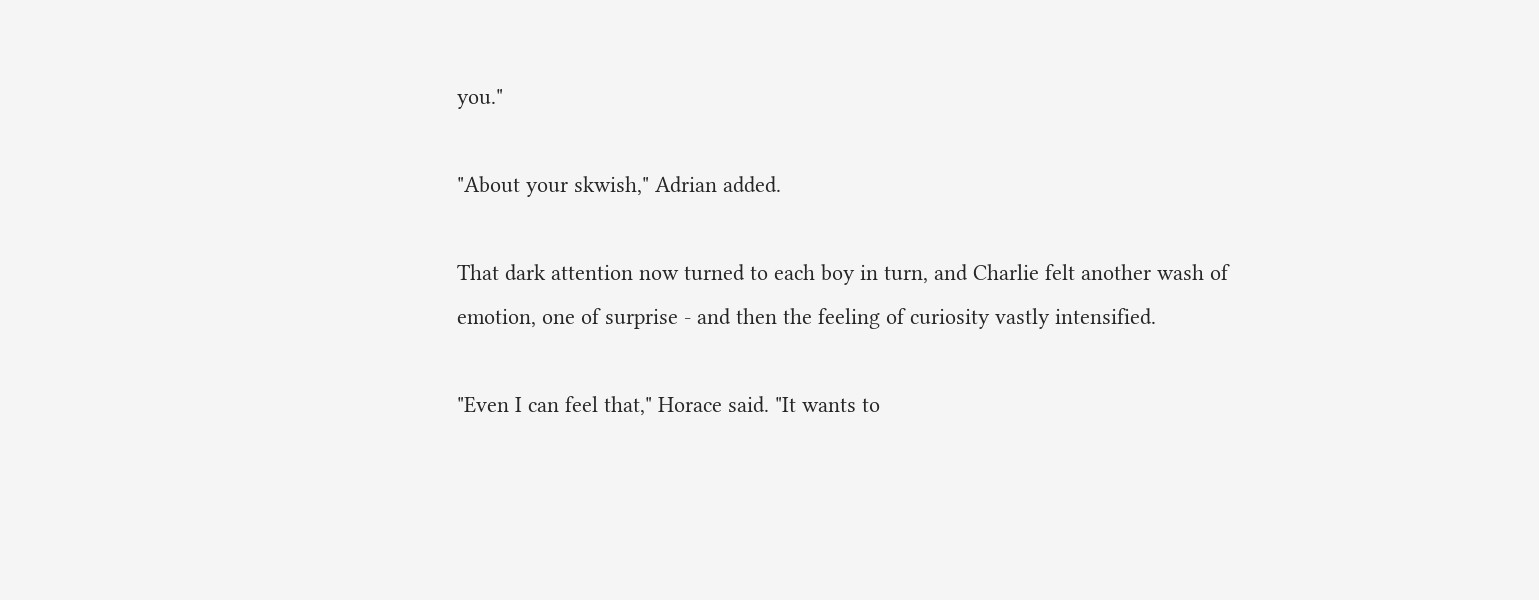you."

"About your skwish," Adrian added.

That dark attention now turned to each boy in turn, and Charlie felt another wash of emotion, one of surprise - and then the feeling of curiosity vastly intensified.

"Even I can feel that," Horace said. "It wants to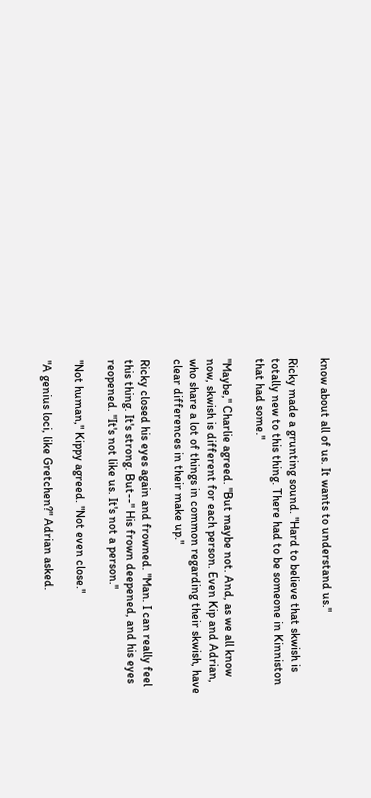know about all of us. It wants to understand us."

Ricky made a grunting sound. "Hard to believe that skwish is totally new to this thing. There had to be someone in Kinniston that had some."

"Maybe," Charlie agreed. "But maybe not. And, as we all know now, skwish is different for each person. Even Kip and Adrian, who share a lot of things in common regarding their skwish, have clear differences in their make up."

Ricky closed his eyes again and frowned. "Man. I can really feel this thing. It's strong. But--" His frown deepened, and his eyes reopened. "It's not like us. It's not a person."

"Not human," Kippy agreed. "Not even close."

"A genius loci, like Gretchen?" Adrian asked.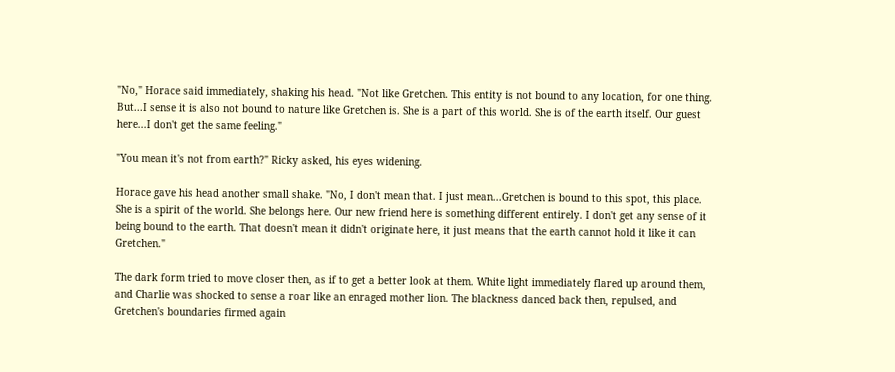"No," Horace said immediately, shaking his head. "Not like Gretchen. This entity is not bound to any location, for one thing. But...I sense it is also not bound to nature like Gretchen is. She is a part of this world. She is of the earth itself. Our guest here...I don't get the same feeling."

"You mean it's not from earth?" Ricky asked, his eyes widening.

Horace gave his head another small shake. "No, I don't mean that. I just mean...Gretchen is bound to this spot, this place. She is a spirit of the world. She belongs here. Our new friend here is something different entirely. I don't get any sense of it being bound to the earth. That doesn't mean it didn't originate here, it just means that the earth cannot hold it like it can Gretchen."

The dark form tried to move closer then, as if to get a better look at them. White light immediately flared up around them, and Charlie was shocked to sense a roar like an enraged mother lion. The blackness danced back then, repulsed, and Gretchen's boundaries firmed again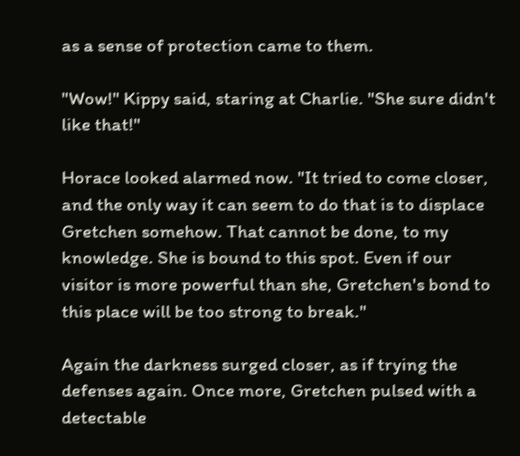as a sense of protection came to them.

"Wow!" Kippy said, staring at Charlie. "She sure didn't like that!"

Horace looked alarmed now. "It tried to come closer, and the only way it can seem to do that is to displace Gretchen somehow. That cannot be done, to my knowledge. She is bound to this spot. Even if our visitor is more powerful than she, Gretchen's bond to this place will be too strong to break."

Again the darkness surged closer, as if trying the defenses again. Once more, Gretchen pulsed with a detectable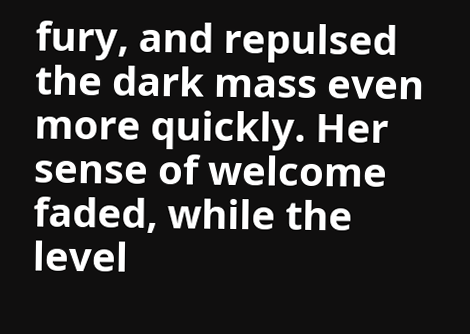fury, and repulsed the dark mass even more quickly. Her sense of welcome faded, while the level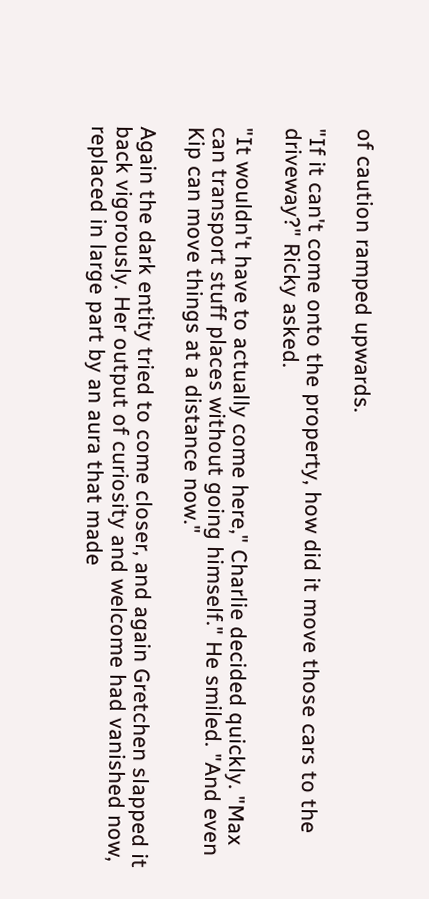of caution ramped upwards.

"If it can't come onto the property, how did it move those cars to the driveway?" Ricky asked.

"It wouldn't have to actually come here," Charlie decided quickly. "Max can transport stuff places without going himself." He smiled. "And even Kip can move things at a distance now."

Again the dark entity tried to come closer, and again Gretchen slapped it back vigorously. Her output of curiosity and welcome had vanished now, replaced in large part by an aura that made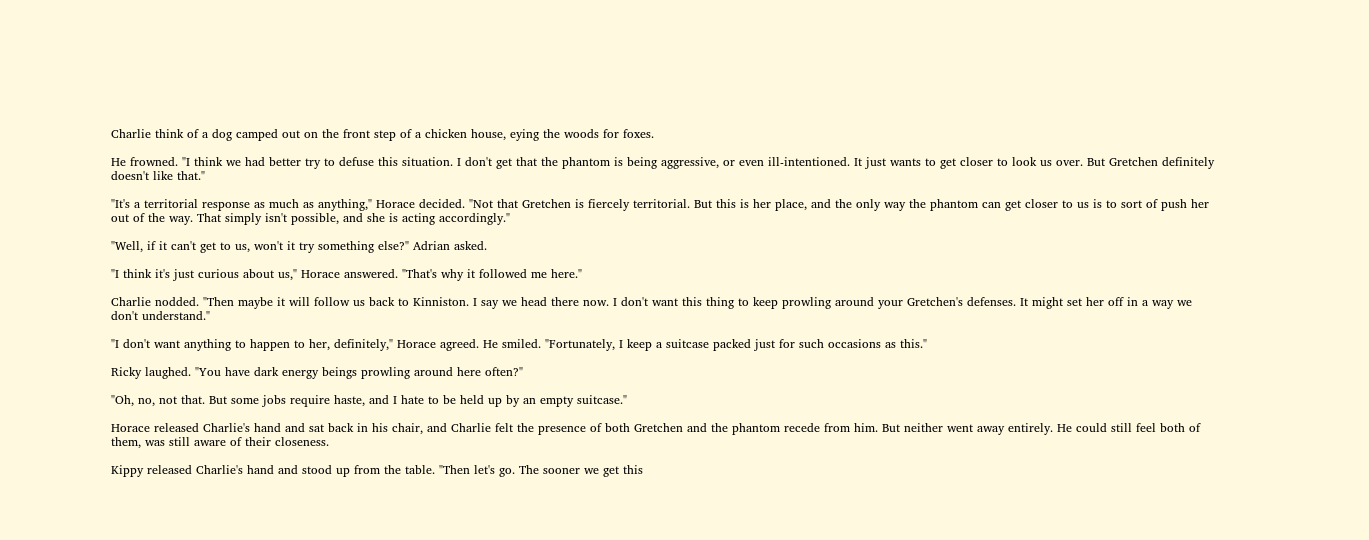Charlie think of a dog camped out on the front step of a chicken house, eying the woods for foxes.

He frowned. "I think we had better try to defuse this situation. I don't get that the phantom is being aggressive, or even ill-intentioned. It just wants to get closer to look us over. But Gretchen definitely doesn't like that."

"It's a territorial response as much as anything," Horace decided. "Not that Gretchen is fiercely territorial. But this is her place, and the only way the phantom can get closer to us is to sort of push her out of the way. That simply isn't possible, and she is acting accordingly."

"Well, if it can't get to us, won't it try something else?" Adrian asked.

"I think it's just curious about us," Horace answered. "That's why it followed me here."

Charlie nodded. "Then maybe it will follow us back to Kinniston. I say we head there now. I don't want this thing to keep prowling around your Gretchen's defenses. It might set her off in a way we don't understand."

"I don't want anything to happen to her, definitely," Horace agreed. He smiled. "Fortunately, I keep a suitcase packed just for such occasions as this."

Ricky laughed. "You have dark energy beings prowling around here often?"

"Oh, no, not that. But some jobs require haste, and I hate to be held up by an empty suitcase."

Horace released Charlie's hand and sat back in his chair, and Charlie felt the presence of both Gretchen and the phantom recede from him. But neither went away entirely. He could still feel both of them, was still aware of their closeness.

Kippy released Charlie's hand and stood up from the table. "Then let's go. The sooner we get this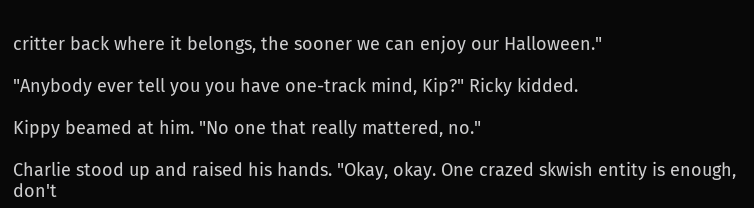critter back where it belongs, the sooner we can enjoy our Halloween."

"Anybody ever tell you you have one-track mind, Kip?" Ricky kidded.

Kippy beamed at him. "No one that really mattered, no."

Charlie stood up and raised his hands. "Okay, okay. One crazed skwish entity is enough, don't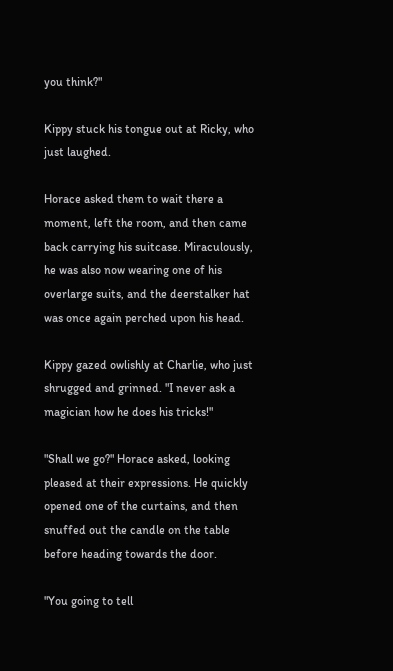you think?"

Kippy stuck his tongue out at Ricky, who just laughed.

Horace asked them to wait there a moment, left the room, and then came back carrying his suitcase. Miraculously, he was also now wearing one of his overlarge suits, and the deerstalker hat was once again perched upon his head.

Kippy gazed owlishly at Charlie, who just shrugged and grinned. "I never ask a magician how he does his tricks!"

"Shall we go?" Horace asked, looking pleased at their expressions. He quickly opened one of the curtains, and then snuffed out the candle on the table before heading towards the door.

"You going to tell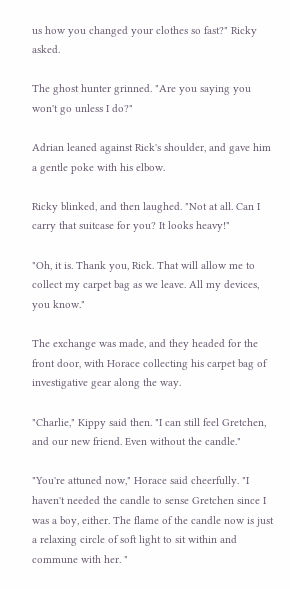us how you changed your clothes so fast?" Ricky asked.

The ghost hunter grinned. "Are you saying you won't go unless I do?"

Adrian leaned against Rick's shoulder, and gave him a gentle poke with his elbow.

Ricky blinked, and then laughed. "Not at all. Can I carry that suitcase for you? It looks heavy!"

"Oh, it is. Thank you, Rick. That will allow me to collect my carpet bag as we leave. All my devices, you know."

The exchange was made, and they headed for the front door, with Horace collecting his carpet bag of investigative gear along the way.

"Charlie," Kippy said then. "I can still feel Gretchen, and our new friend. Even without the candle."

"You're attuned now," Horace said cheerfully. "I haven't needed the candle to sense Gretchen since I was a boy, either. The flame of the candle now is just a relaxing circle of soft light to sit within and commune with her. "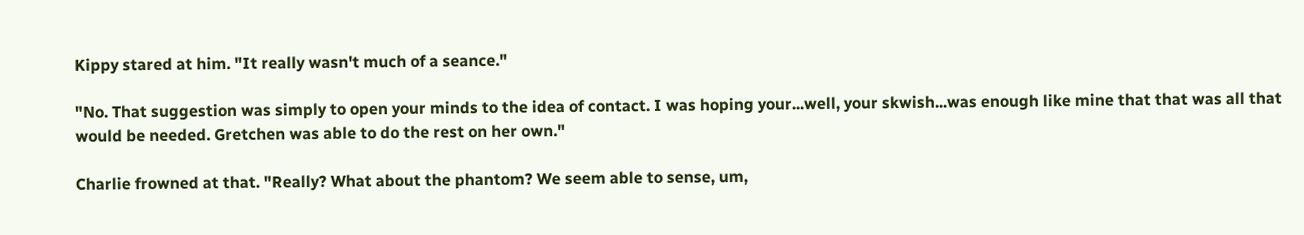Kippy stared at him. "It really wasn't much of a seance."

"No. That suggestion was simply to open your minds to the idea of contact. I was hoping your...well, your skwish...was enough like mine that that was all that would be needed. Gretchen was able to do the rest on her own."

Charlie frowned at that. "Really? What about the phantom? We seem able to sense, um,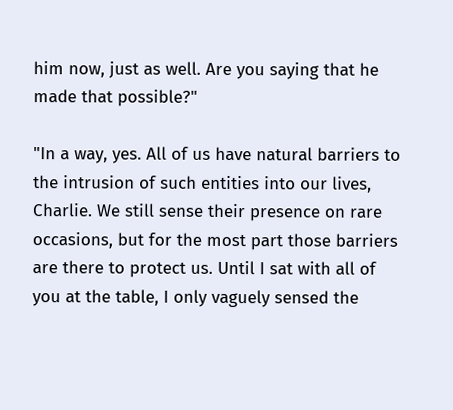him now, just as well. Are you saying that he made that possible?"

"In a way, yes. All of us have natural barriers to the intrusion of such entities into our lives, Charlie. We still sense their presence on rare occasions, but for the most part those barriers are there to protect us. Until I sat with all of you at the table, I only vaguely sensed the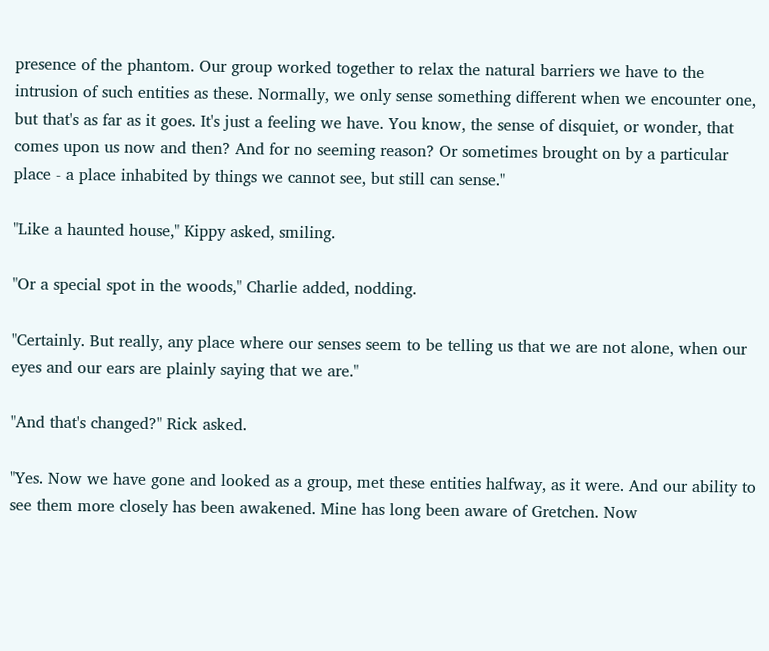presence of the phantom. Our group worked together to relax the natural barriers we have to the intrusion of such entities as these. Normally, we only sense something different when we encounter one, but that's as far as it goes. It's just a feeling we have. You know, the sense of disquiet, or wonder, that comes upon us now and then? And for no seeming reason? Or sometimes brought on by a particular place - a place inhabited by things we cannot see, but still can sense."

"Like a haunted house," Kippy asked, smiling.

"Or a special spot in the woods," Charlie added, nodding.

"Certainly. But really, any place where our senses seem to be telling us that we are not alone, when our eyes and our ears are plainly saying that we are."

"And that's changed?" Rick asked.

"Yes. Now we have gone and looked as a group, met these entities halfway, as it were. And our ability to see them more closely has been awakened. Mine has long been aware of Gretchen. Now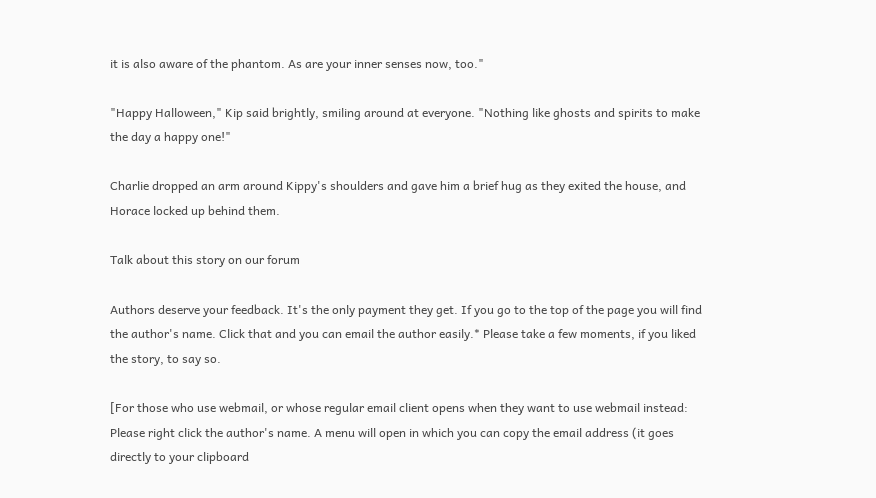it is also aware of the phantom. As are your inner senses now, too."

"Happy Halloween," Kip said brightly, smiling around at everyone. "Nothing like ghosts and spirits to make the day a happy one!"

Charlie dropped an arm around Kippy's shoulders and gave him a brief hug as they exited the house, and Horace locked up behind them.

Talk about this story on our forum

Authors deserve your feedback. It's the only payment they get. If you go to the top of the page you will find the author's name. Click that and you can email the author easily.* Please take a few moments, if you liked the story, to say so.

[For those who use webmail, or whose regular email client opens when they want to use webmail instead: Please right click the author's name. A menu will open in which you can copy the email address (it goes directly to your clipboard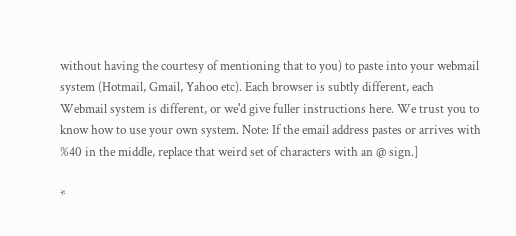without having the courtesy of mentioning that to you) to paste into your webmail system (Hotmail, Gmail, Yahoo etc). Each browser is subtly different, each Webmail system is different, or we'd give fuller instructions here. We trust you to know how to use your own system. Note: If the email address pastes or arrives with %40 in the middle, replace that weird set of characters with an @ sign.]

*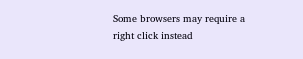Some browsers may require a right click instead